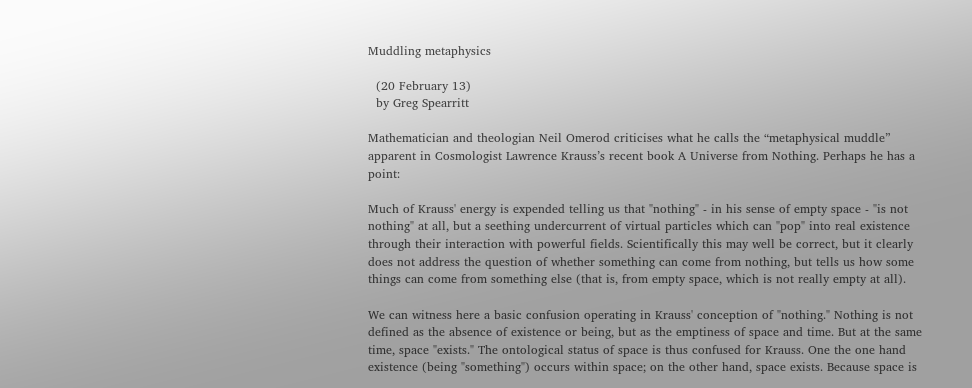Muddling metaphysics

  (20 February 13)
  by Greg Spearritt

Mathematician and theologian Neil Omerod criticises what he calls the “metaphysical muddle” apparent in Cosmologist Lawrence Krauss’s recent book A Universe from Nothing. Perhaps he has a point:

Much of Krauss' energy is expended telling us that "nothing" - in his sense of empty space - "is not nothing" at all, but a seething undercurrent of virtual particles which can "pop" into real existence through their interaction with powerful fields. Scientifically this may well be correct, but it clearly does not address the question of whether something can come from nothing, but tells us how some things can come from something else (that is, from empty space, which is not really empty at all).

We can witness here a basic confusion operating in Krauss' conception of "nothing." Nothing is not defined as the absence of existence or being, but as the emptiness of space and time. But at the same time, space "exists." The ontological status of space is thus confused for Krauss. One the one hand existence (being "something") occurs within space; on the other hand, space exists. Because space is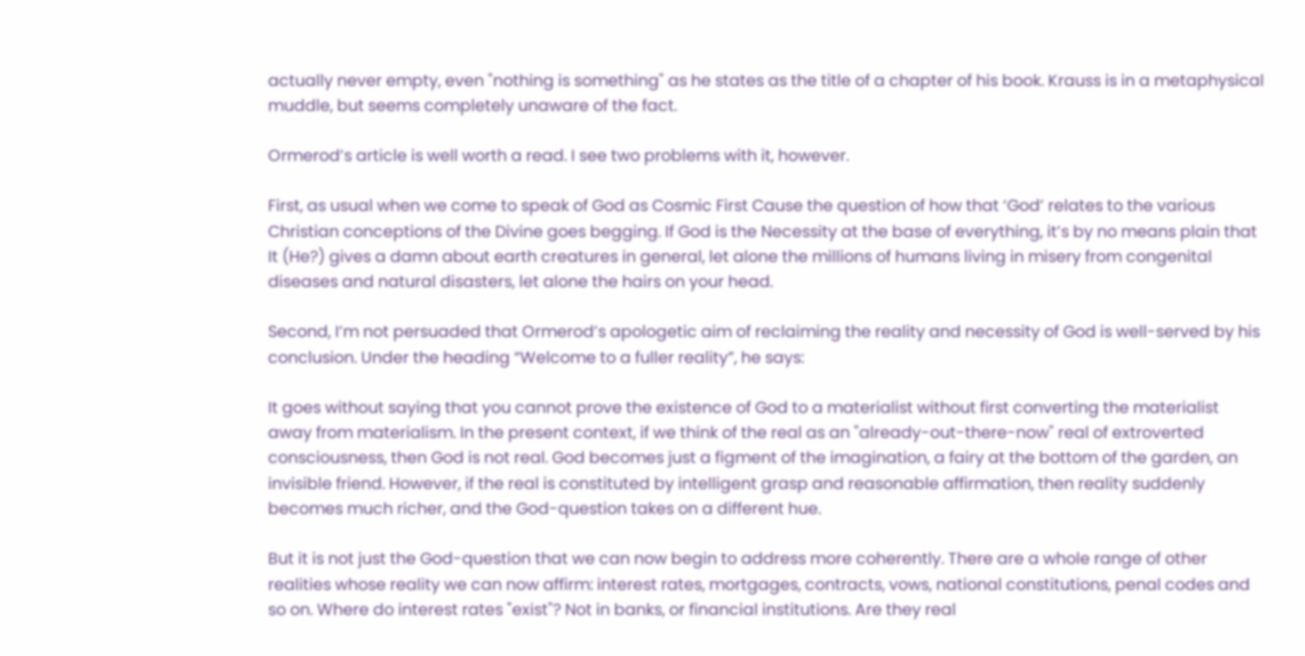actually never empty, even "nothing is something" as he states as the title of a chapter of his book. Krauss is in a metaphysical muddle, but seems completely unaware of the fact.

Ormerod’s article is well worth a read. I see two problems with it, however.

First, as usual when we come to speak of God as Cosmic First Cause the question of how that ‘God’ relates to the various Christian conceptions of the Divine goes begging. If God is the Necessity at the base of everything, it’s by no means plain that It (He?) gives a damn about earth creatures in general, let alone the millions of humans living in misery from congenital diseases and natural disasters, let alone the hairs on your head.

Second, I’m not persuaded that Ormerod’s apologetic aim of reclaiming the reality and necessity of God is well-served by his conclusion. Under the heading “Welcome to a fuller reality”, he says:

It goes without saying that you cannot prove the existence of God to a materialist without first converting the materialist away from materialism. In the present context, if we think of the real as an "already-out-there-now" real of extroverted consciousness, then God is not real. God becomes just a figment of the imagination, a fairy at the bottom of the garden, an invisible friend. However, if the real is constituted by intelligent grasp and reasonable affirmation, then reality suddenly becomes much richer, and the God-question takes on a different hue.

But it is not just the God-question that we can now begin to address more coherently. There are a whole range of other realities whose reality we can now affirm: interest rates, mortgages, contracts, vows, national constitutions, penal codes and so on. Where do interest rates "exist"? Not in banks, or financial institutions. Are they real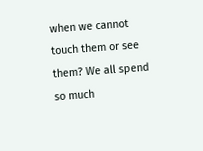when we cannot touch them or see them? We all spend so much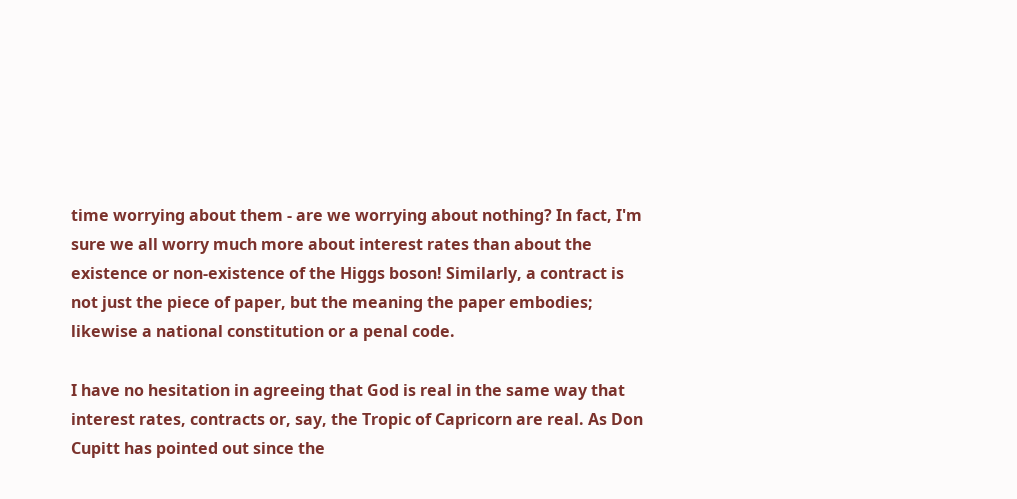time worrying about them - are we worrying about nothing? In fact, I'm sure we all worry much more about interest rates than about the existence or non-existence of the Higgs boson! Similarly, a contract is not just the piece of paper, but the meaning the paper embodies; likewise a national constitution or a penal code.

I have no hesitation in agreeing that God is real in the same way that interest rates, contracts or, say, the Tropic of Capricorn are real. As Don Cupitt has pointed out since the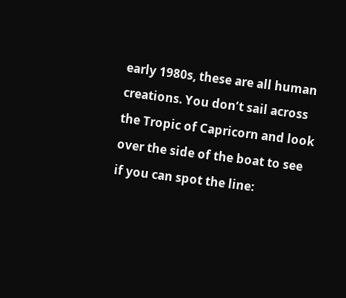early 1980s, these are all human creations. You don’t sail across the Tropic of Capricorn and look over the side of the boat to see if you can spot the line: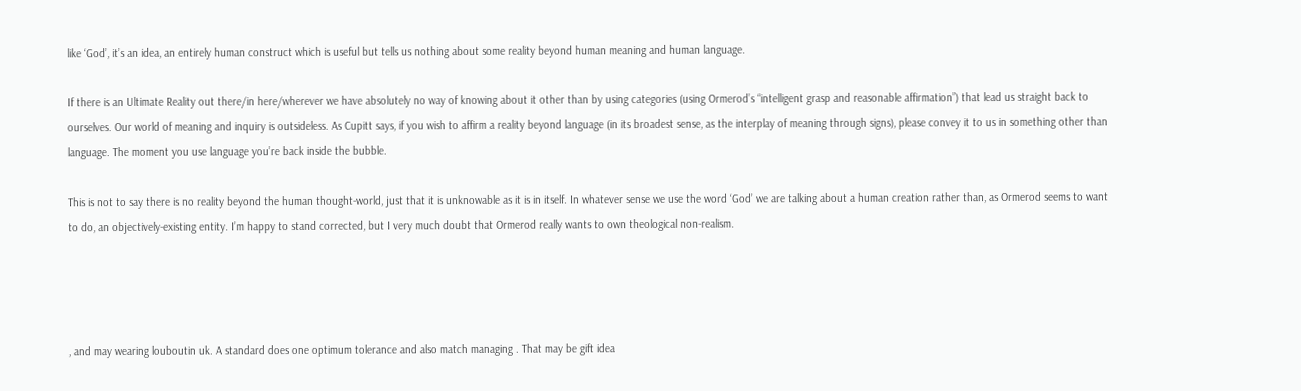like ‘God’, it’s an idea, an entirely human construct which is useful but tells us nothing about some reality beyond human meaning and human language.

If there is an Ultimate Reality out there/in here/wherever we have absolutely no way of knowing about it other than by using categories (using Ormerod’s “intelligent grasp and reasonable affirmation”) that lead us straight back to ourselves. Our world of meaning and inquiry is outsideless. As Cupitt says, if you wish to affirm a reality beyond language (in its broadest sense, as the interplay of meaning through signs), please convey it to us in something other than language. The moment you use language you’re back inside the bubble.

This is not to say there is no reality beyond the human thought-world, just that it is unknowable as it is in itself. In whatever sense we use the word ‘God’ we are talking about a human creation rather than, as Ormerod seems to want to do, an objectively-existing entity. I’m happy to stand corrected, but I very much doubt that Ormerod really wants to own theological non-realism.




, and may wearing louboutin uk. A standard does one optimum tolerance and also match managing . That may be gift idea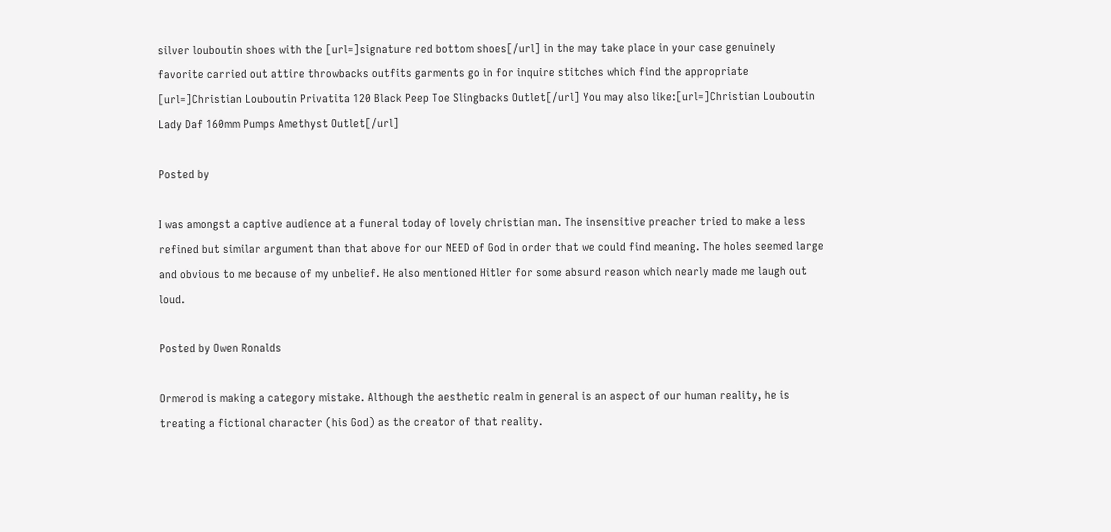silver louboutin shoes with the [url=]signature red bottom shoes[/url] in the may take place in your case genuinely favorite carried out attire throwbacks outfits garments go in for inquire stitches which find the appropriate [url=]Christian Louboutin Privatita 120 Black Peep Toe Slingbacks Outlet[/url] You may also like:[url=]Christian Louboutin Lady Daf 160mm Pumps Amethyst Outlet[/url]

Posted by

I was amongst a captive audience at a funeral today of lovely christian man. The insensitive preacher tried to make a less refined but similar argument than that above for our NEED of God in order that we could find meaning. The holes seemed large and obvious to me because of my unbelief. He also mentioned Hitler for some absurd reason which nearly made me laugh out loud.

Posted by Owen Ronalds

Ormerod is making a category mistake. Although the aesthetic realm in general is an aspect of our human reality, he is treating a fictional character (his God) as the creator of that reality.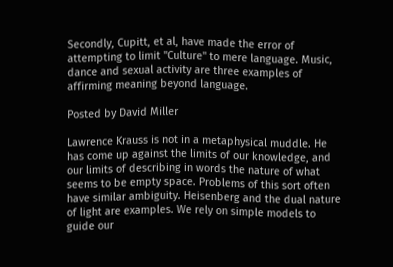Secondly, Cupitt, et al, have made the error of attempting to limit "Culture" to mere language. Music, dance and sexual activity are three examples of affirming meaning beyond language.

Posted by David Miller

Lawrence Krauss is not in a metaphysical muddle. He has come up against the limits of our knowledge, and our limits of describing in words the nature of what seems to be empty space. Problems of this sort often have similar ambiguity. Heisenberg and the dual nature of light are examples. We rely on simple models to guide our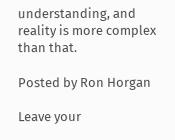understanding, and reality is more complex than that.

Posted by Ron Horgan

Leave your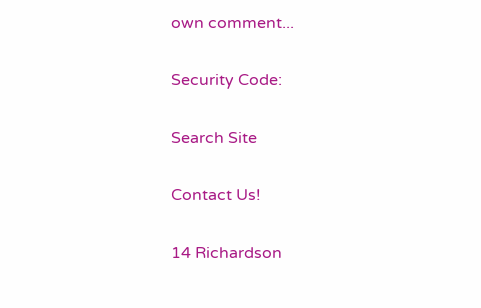own comment...

Security Code:

Search Site

Contact Us!

14 Richardson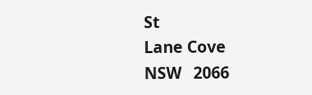St
Lane Cove
NSW   2066